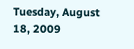Tuesday, August 18, 2009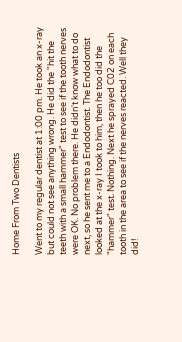Home From Two Dentists

Went to my regular dentist at 1:00 pm. He took an x-ray but could not see anything wrong. He did the "hit the teeth with a small hammer" test to see if the tooth nerves were OK. No problem there. He didn't know what to do next, so he sent me to a Endodontist. The Endodontist looked at the x-ray I took to him, then he too did the "hammer" test. Nothing. Next he sprayed C02 on each tooth in the area to see if the nerves reacted. Well they did!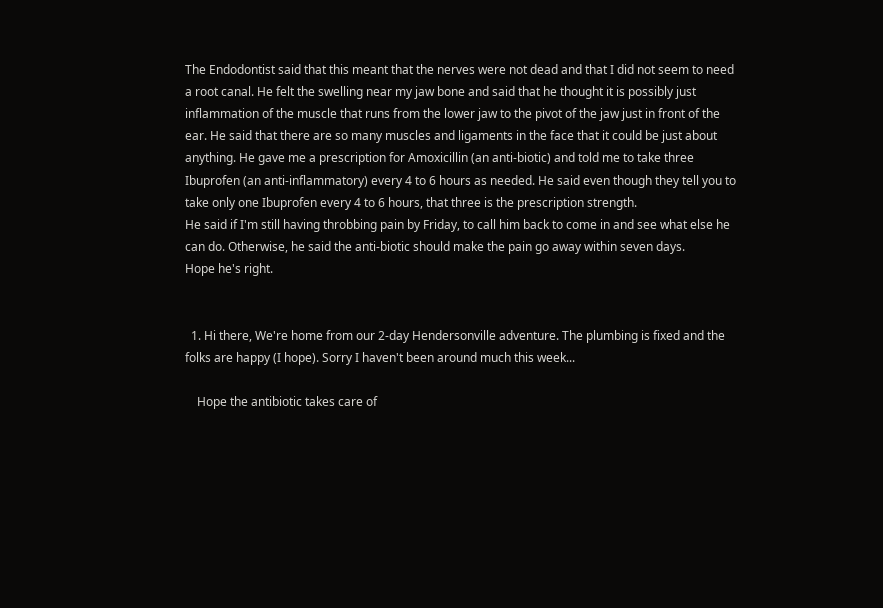The Endodontist said that this meant that the nerves were not dead and that I did not seem to need a root canal. He felt the swelling near my jaw bone and said that he thought it is possibly just inflammation of the muscle that runs from the lower jaw to the pivot of the jaw just in front of the ear. He said that there are so many muscles and ligaments in the face that it could be just about anything. He gave me a prescription for Amoxicillin (an anti-biotic) and told me to take three Ibuprofen (an anti-inflammatory) every 4 to 6 hours as needed. He said even though they tell you to take only one Ibuprofen every 4 to 6 hours, that three is the prescription strength.
He said if I'm still having throbbing pain by Friday, to call him back to come in and see what else he can do. Otherwise, he said the anti-biotic should make the pain go away within seven days.
Hope he's right.


  1. Hi there, We're home from our 2-day Hendersonville adventure. The plumbing is fixed and the folks are happy (I hope). Sorry I haven't been around much this week...

    Hope the antibiotic takes care of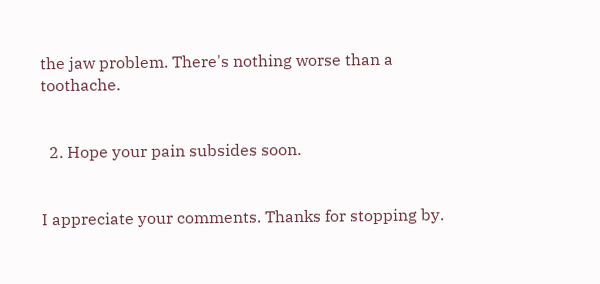the jaw problem. There's nothing worse than a toothache.


  2. Hope your pain subsides soon.


I appreciate your comments. Thanks for stopping by.